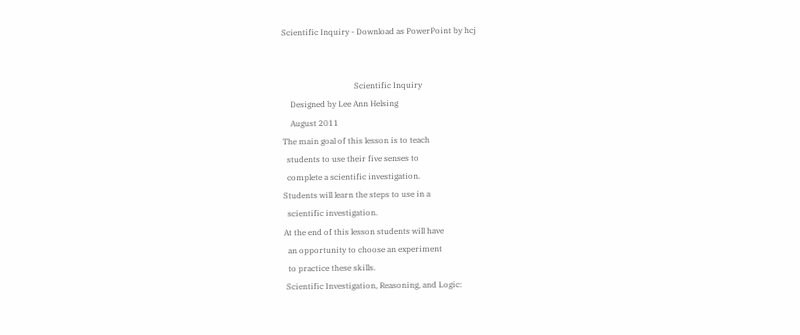Scientific Inquiry - Download as PowerPoint by hcj


                                    Scientific Inquiry
    Designed by Lee Ann Helsing
    August 2011
The main goal of this lesson is to teach
  students to use their five senses to
  complete a scientific investigation.
Students will learn the steps to use in a
  scientific investigation.
At the end of this lesson students will have
  an opportunity to choose an experiment
  to practice these skills.
 Scientific Investigation, Reasoning, and Logic: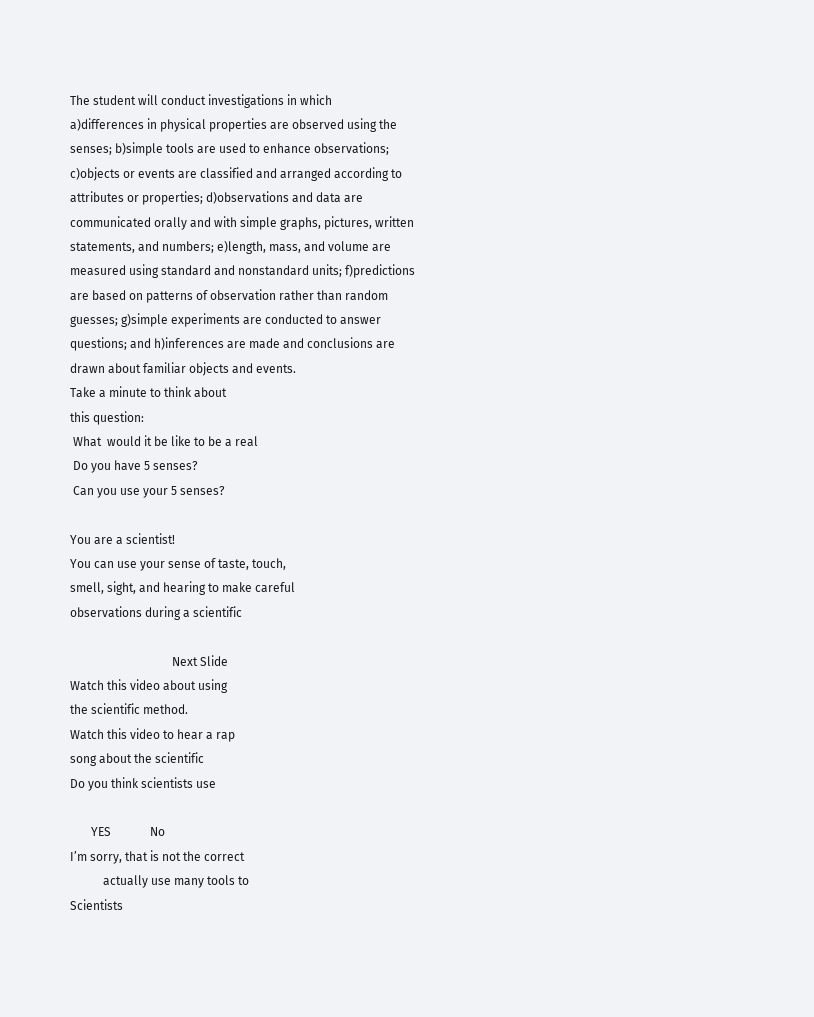The student will conduct investigations in which
a)differences in physical properties are observed using the
senses; b)simple tools are used to enhance observations;
c)objects or events are classified and arranged according to
attributes or properties; d)observations and data are
communicated orally and with simple graphs, pictures, written
statements, and numbers; e)length, mass, and volume are
measured using standard and nonstandard units; f)predictions
are based on patterns of observation rather than random
guesses; g)simple experiments are conducted to answer
questions; and h)inferences are made and conclusions are
drawn about familiar objects and events.
Take a minute to think about
this question:
 What  would it be like to be a real
 Do you have 5 senses?
 Can you use your 5 senses?

You are a scientist!
You can use your sense of taste, touch,
smell, sight, and hearing to make careful
observations during a scientific

                                  Next Slide
Watch this video about using
the scientific method.
Watch this video to hear a rap
song about the scientific
Do you think scientists use

       YES             No
I’m sorry, that is not the correct
           actually use many tools to
Scientists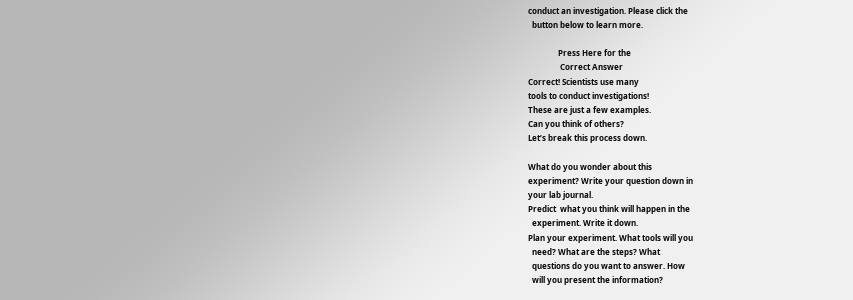conduct an investigation. Please click the
  button below to learn more.

               Press Here for the
                Correct Answer
Correct! Scientists use many
tools to conduct investigations!
These are just a few examples.
Can you think of others?
Let’s break this process down.

What do you wonder about this
experiment? Write your question down in
your lab journal.
Predict  what you think will happen in the
  experiment. Write it down.
Plan your experiment. What tools will you
  need? What are the steps? What
  questions do you want to answer. How
  will you present the information?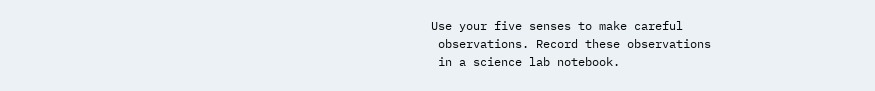Use your five senses to make careful
 observations. Record these observations
 in a science lab notebook.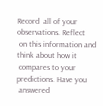Record  all of your observations. Reflect
 on this information and think about how it
 compares to your predictions. Have you
 answered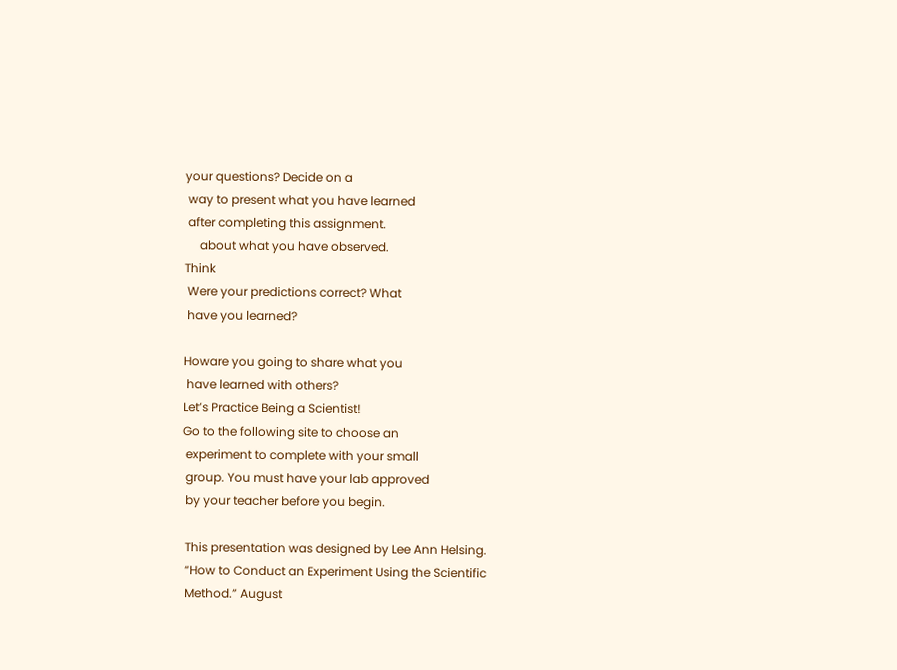your questions? Decide on a
 way to present what you have learned
 after completing this assignment.
     about what you have observed.
Think
 Were your predictions correct? What
 have you learned?

Howare you going to share what you
 have learned with others?
Let’s Practice Being a Scientist!
Go to the following site to choose an
 experiment to complete with your small
 group. You must have your lab approved
 by your teacher before you begin.

 This presentation was designed by Lee Ann Helsing.
 “How to Conduct an Experiment Using the Scientific
 Method.” August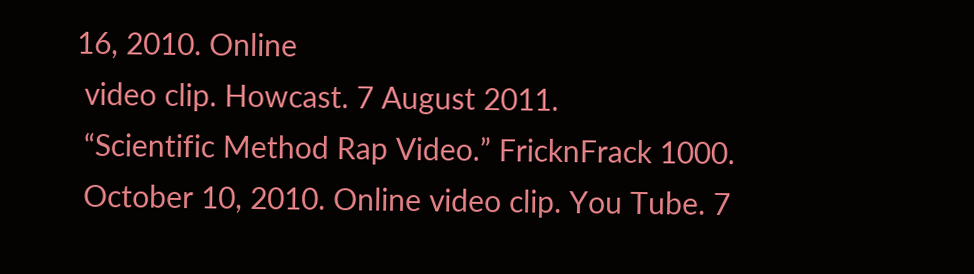16, 2010. Online
 video clip. Howcast. 7 August 2011.
 “Scientific Method Rap Video.” FricknFrack 1000.
 October 10, 2010. Online video clip. You Tube. 7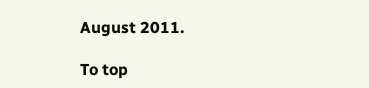August 2011.

To top